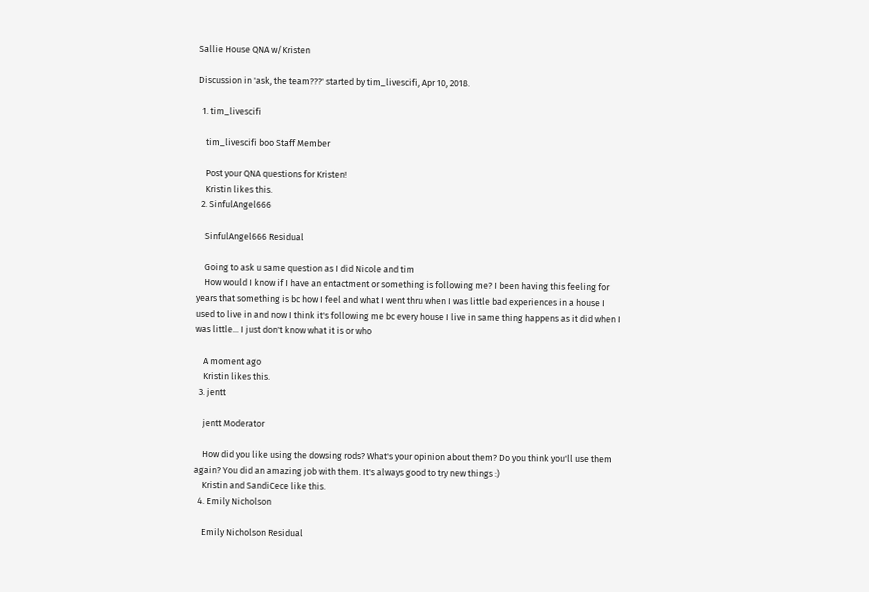Sallie House QNA w/Kristen

Discussion in 'ask, the team???' started by tim_livescifi, Apr 10, 2018.

  1. tim_livescifi

    tim_livescifi boo Staff Member

    Post your QNA questions for Kristen!
    Kristin likes this.
  2. SinfulAngel666

    SinfulAngel666 Residual

    Going to ask u same question as I did Nicole and tim
    How would I know if I have an entactment or something is following me? I been having this feeling for years that something is bc how I feel and what I went thru when I was little bad experiences in a house I used to live in and now I think it's following me bc every house I live in same thing happens as it did when I was little... I just don't know what it is or who

    A moment ago
    Kristin likes this.
  3. jentt

    jentt Moderator

    How did you like using the dowsing rods? What's your opinion about them? Do you think you'll use them again? You did an amazing job with them. It's always good to try new things :)
    Kristin and SandiCece like this.
  4. Emily Nicholson

    Emily Nicholson Residual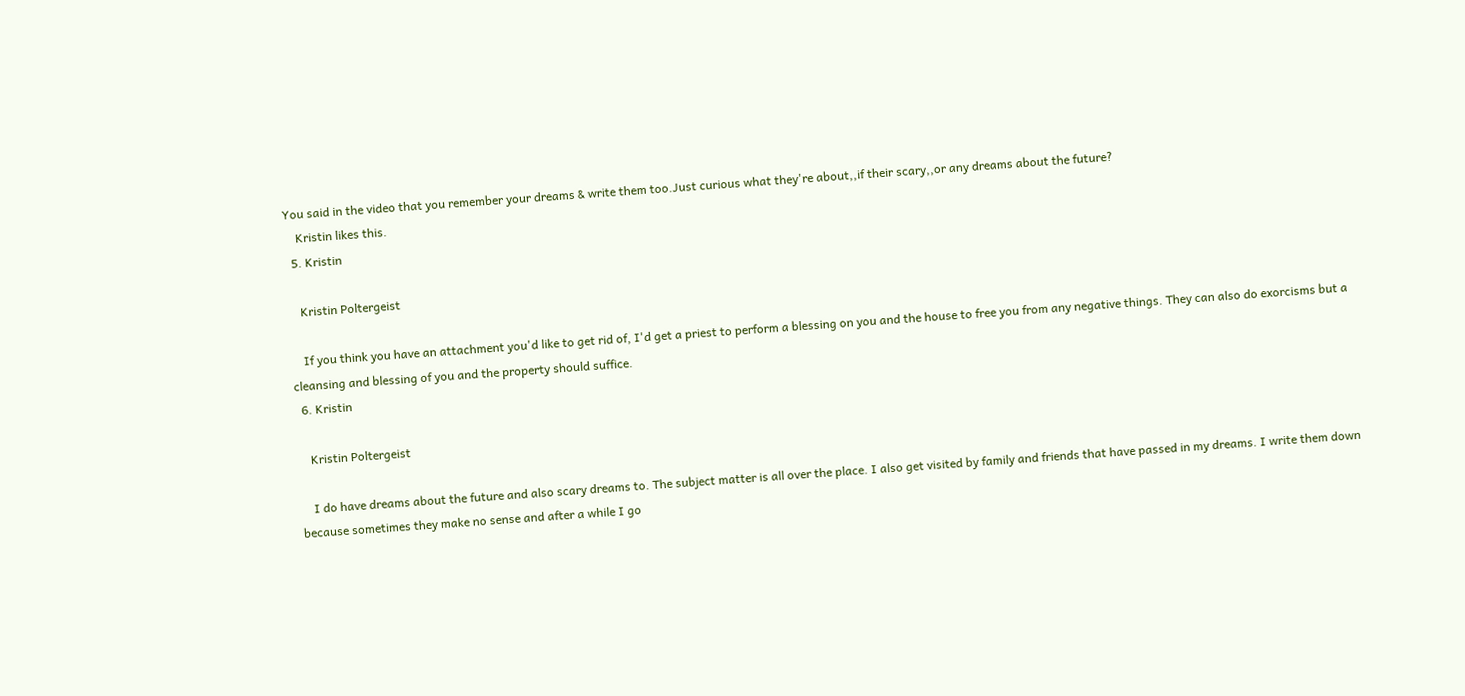You said in the video that you remember your dreams & write them too.Just curious what they're about,,if their scary,,or any dreams about the future?
    Kristin likes this.
  5. Kristin

    Kristin Poltergeist

    If you think you have an attachment you'd like to get rid of, I'd get a priest to perform a blessing on you and the house to free you from any negative things. They can also do exorcisms but a cleansing and blessing of you and the property should suffice.
  6. Kristin

    Kristin Poltergeist

    I do have dreams about the future and also scary dreams to. The subject matter is all over the place. I also get visited by family and friends that have passed in my dreams. I write them down because sometimes they make no sense and after a while I go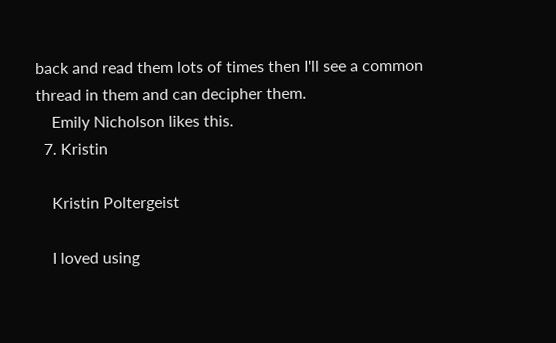back and read them lots of times then I'll see a common thread in them and can decipher them.
    Emily Nicholson likes this.
  7. Kristin

    Kristin Poltergeist

    I loved using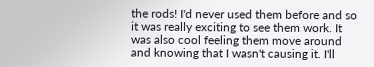the rods! I'd never used them before and so it was really exciting to see them work. It was also cool feeling them move around and knowing that I wasn't causing it. I'll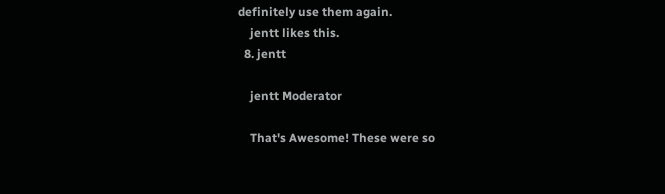definitely use them again.
    jentt likes this.
  8. jentt

    jentt Moderator

    That's Awesome! These were so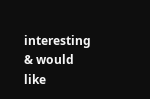interesting & would like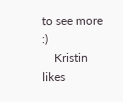to see more :)
    Kristin likes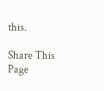this.

Share This Page